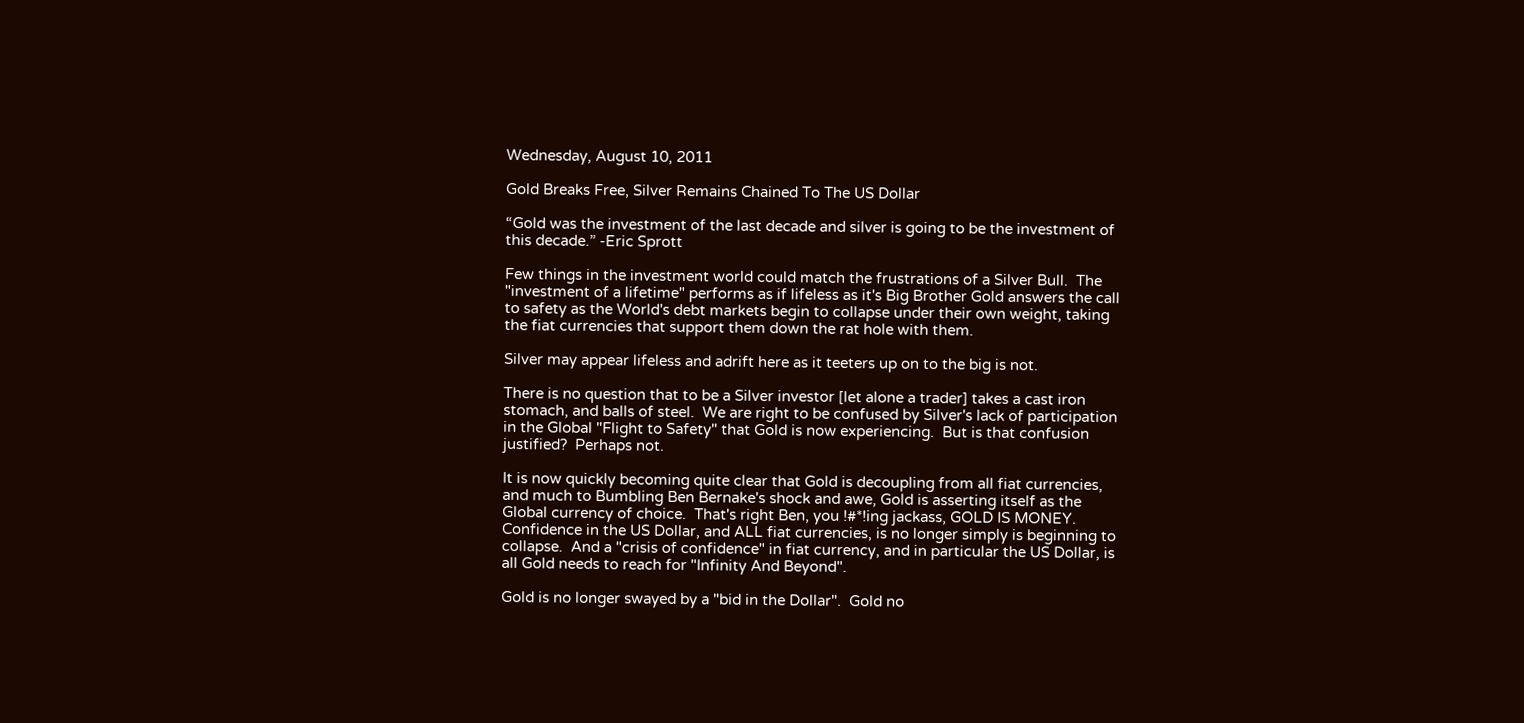Wednesday, August 10, 2011

Gold Breaks Free, Silver Remains Chained To The US Dollar

“Gold was the investment of the last decade and silver is going to be the investment of this decade.” -Eric Sprott

Few things in the investment world could match the frustrations of a Silver Bull.  The "investment of a lifetime" performs as if lifeless as it's Big Brother Gold answers the call to safety as the World's debt markets begin to collapse under their own weight, taking the fiat currencies that support them down the rat hole with them.

Silver may appear lifeless and adrift here as it teeters up on to the big is not.

There is no question that to be a Silver investor [let alone a trader] takes a cast iron stomach, and balls of steel.  We are right to be confused by Silver's lack of participation in the Global "Flight to Safety" that Gold is now experiencing.  But is that confusion justified?  Perhaps not.

It is now quickly becoming quite clear that Gold is decoupling from all fiat currencies, and much to Bumbling Ben Bernake's shock and awe, Gold is asserting itself as the Global currency of choice.  That's right Ben, you !#*!ing jackass, GOLD IS MONEY.  Confidence in the US Dollar, and ALL fiat currencies, is no longer simply is beginning to collapse.  And a "crisis of confidence" in fiat currency, and in particular the US Dollar, is all Gold needs to reach for "Infinity And Beyond".

Gold is no longer swayed by a "bid in the Dollar".  Gold no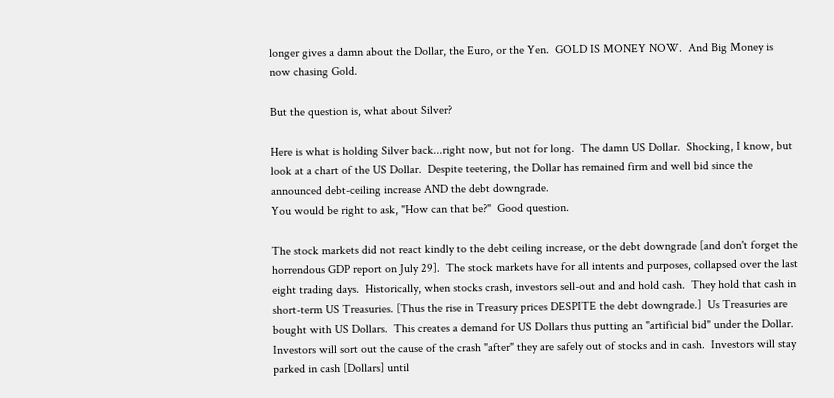longer gives a damn about the Dollar, the Euro, or the Yen.  GOLD IS MONEY NOW.  And Big Money is now chasing Gold.

But the question is, what about Silver?

Here is what is holding Silver back...right now, but not for long.  The damn US Dollar.  Shocking, I know, but look at a chart of the US Dollar.  Despite teetering, the Dollar has remained firm and well bid since the announced debt-ceiling increase AND the debt downgrade.
You would be right to ask, "How can that be?"  Good question.

The stock markets did not react kindly to the debt ceiling increase, or the debt downgrade [and don't forget the horrendous GDP report on July 29].  The stock markets have for all intents and purposes, collapsed over the last eight trading days.  Historically, when stocks crash, investors sell-out and and hold cash.  They hold that cash in short-term US Treasuries. [Thus the rise in Treasury prices DESPITE the debt downgrade.]  Us Treasuries are bought with US Dollars.  This creates a demand for US Dollars thus putting an "artificial bid" under the Dollar.  Investors will sort out the cause of the crash "after" they are safely out of stocks and in cash.  Investors will stay parked in cash [Dollars] until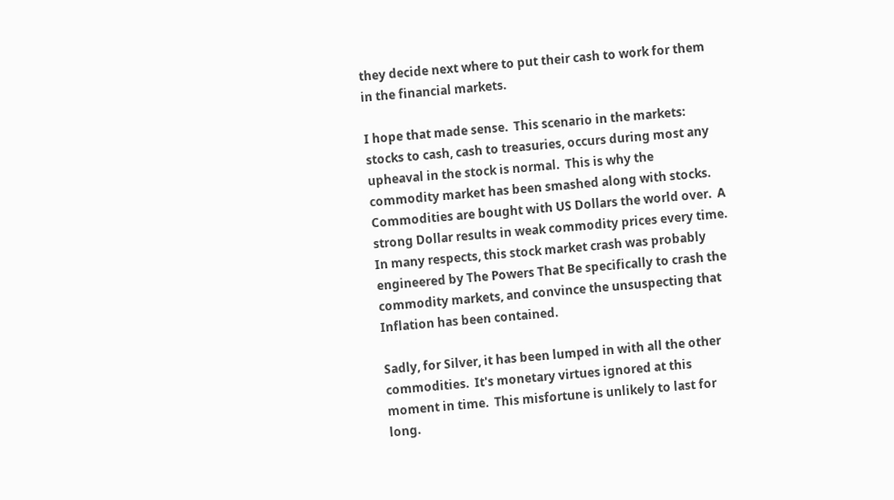they decide next where to put their cash to work for them in the financial markets.

I hope that made sense.  This scenario in the markets: stocks to cash, cash to treasuries, occurs during most any upheaval in the stock is normal.  This is why the commodity market has been smashed along with stocks.  Commodities are bought with US Dollars the world over.  A strong Dollar results in weak commodity prices every time.  In many respects, this stock market crash was probably engineered by The Powers That Be specifically to crash the commodity markets, and convince the unsuspecting that Inflation has been contained.

Sadly, for Silver, it has been lumped in with all the other commodities.  It's monetary virtues ignored at this moment in time.  This misfortune is unlikely to last for long.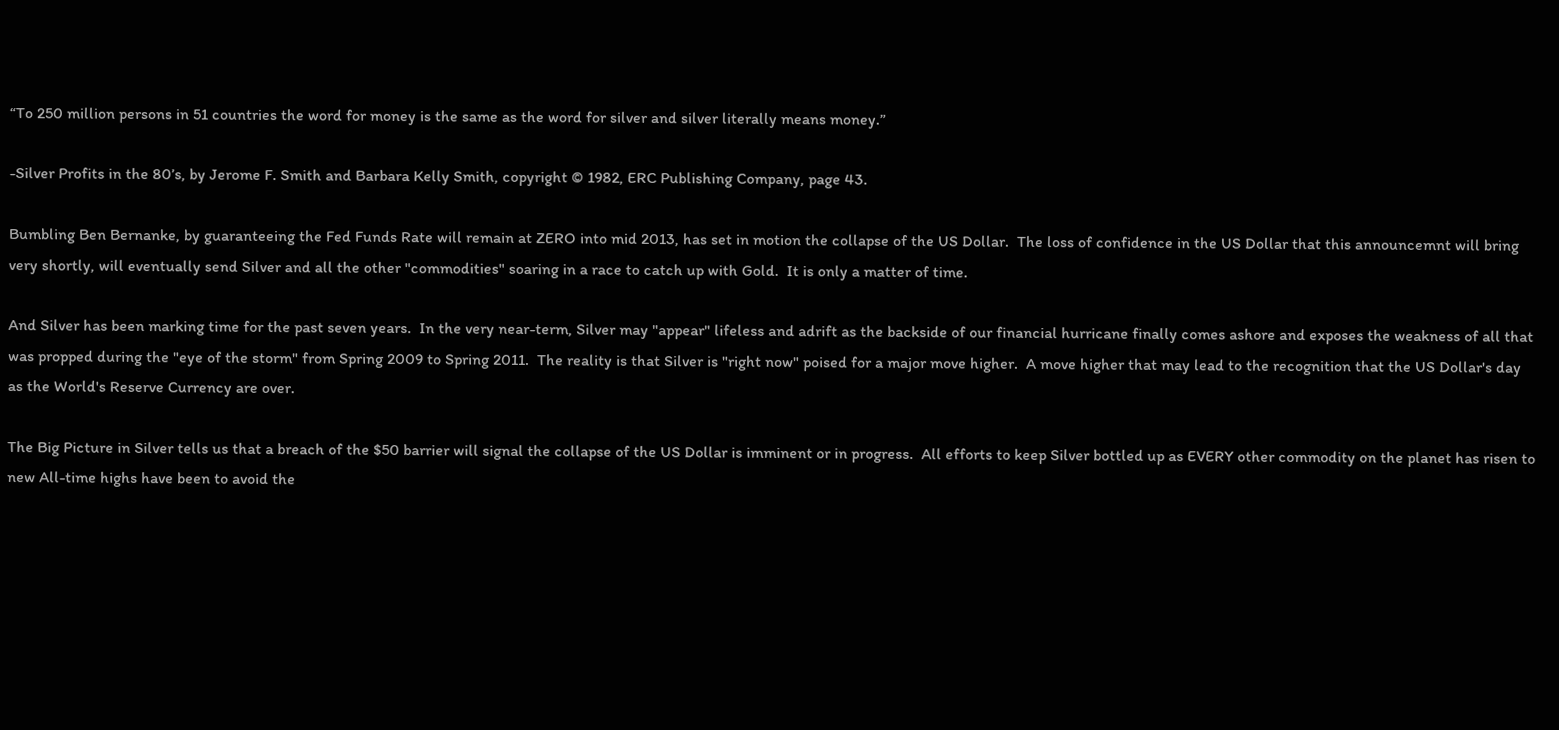“To 250 million persons in 51 countries the word for money is the same as the word for silver and silver literally means money.”

-Silver Profits in the 80’s, by Jerome F. Smith and Barbara Kelly Smith, copyright © 1982, ERC Publishing Company, page 43.

Bumbling Ben Bernanke, by guaranteeing the Fed Funds Rate will remain at ZERO into mid 2013, has set in motion the collapse of the US Dollar.  The loss of confidence in the US Dollar that this announcemnt will bring very shortly, will eventually send Silver and all the other "commodities" soaring in a race to catch up with Gold.  It is only a matter of time.

And Silver has been marking time for the past seven years.  In the very near-term, Silver may "appear" lifeless and adrift as the backside of our financial hurricane finally comes ashore and exposes the weakness of all that was propped during the "eye of the storm" from Spring 2009 to Spring 2011.  The reality is that Silver is "right now" poised for a major move higher.  A move higher that may lead to the recognition that the US Dollar's day as the World's Reserve Currency are over.

The Big Picture in Silver tells us that a breach of the $50 barrier will signal the collapse of the US Dollar is imminent or in progress.  All efforts to keep Silver bottled up as EVERY other commodity on the planet has risen to new All-time highs have been to avoid the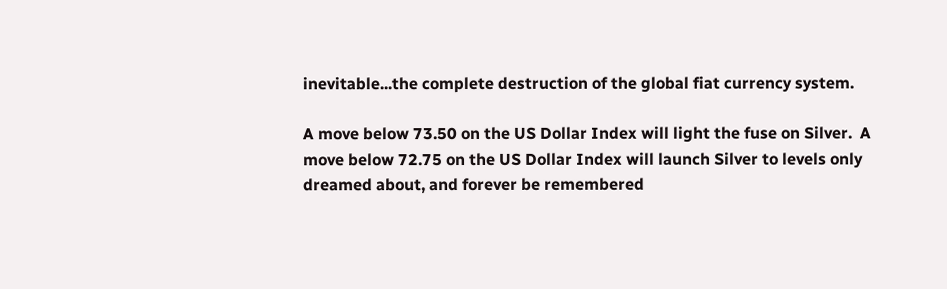inevitable...the complete destruction of the global fiat currency system.

A move below 73.50 on the US Dollar Index will light the fuse on Silver.  A move below 72.75 on the US Dollar Index will launch Silver to levels only dreamed about, and forever be remembered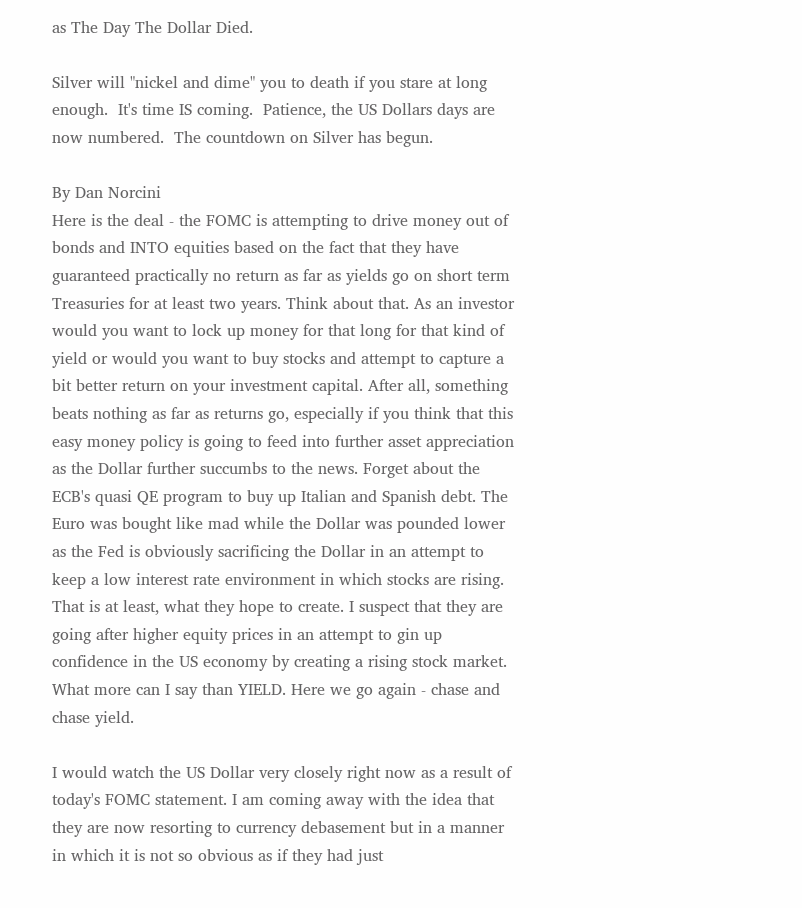as The Day The Dollar Died.

Silver will "nickel and dime" you to death if you stare at long enough.  It's time IS coming.  Patience, the US Dollars days are now numbered.  The countdown on Silver has begun.

By Dan Norcini
Here is the deal - the FOMC is attempting to drive money out of bonds and INTO equities based on the fact that they have guaranteed practically no return as far as yields go on short term Treasuries for at least two years. Think about that. As an investor would you want to lock up money for that long for that kind of yield or would you want to buy stocks and attempt to capture a bit better return on your investment capital. After all, something beats nothing as far as returns go, especially if you think that this easy money policy is going to feed into further asset appreciation as the Dollar further succumbs to the news. Forget about the ECB's quasi QE program to buy up Italian and Spanish debt. The Euro was bought like mad while the Dollar was pounded lower as the Fed is obviously sacrificing the Dollar in an attempt to keep a low interest rate environment in which stocks are rising. That is at least, what they hope to create. I suspect that they are going after higher equity prices in an attempt to gin up confidence in the US economy by creating a rising stock market. What more can I say than YIELD. Here we go again - chase and chase yield.

I would watch the US Dollar very closely right now as a result of today's FOMC statement. I am coming away with the idea that they are now resorting to currency debasement but in a manner in which it is not so obvious as if they had just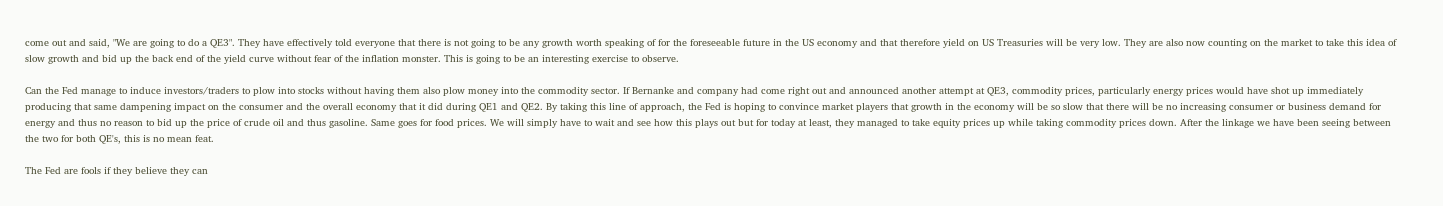come out and said, "We are going to do a QE3". They have effectively told everyone that there is not going to be any growth worth speaking of for the foreseeable future in the US economy and that therefore yield on US Treasuries will be very low. They are also now counting on the market to take this idea of slow growth and bid up the back end of the yield curve without fear of the inflation monster. This is going to be an interesting exercise to observe.

Can the Fed manage to induce investors/traders to plow into stocks without having them also plow money into the commodity sector. If Bernanke and company had come right out and announced another attempt at QE3, commodity prices, particularly energy prices would have shot up immediately producing that same dampening impact on the consumer and the overall economy that it did during QE1 and QE2. By taking this line of approach, the Fed is hoping to convince market players that growth in the economy will be so slow that there will be no increasing consumer or business demand for energy and thus no reason to bid up the price of crude oil and thus gasoline. Same goes for food prices. We will simply have to wait and see how this plays out but for today at least, they managed to take equity prices up while taking commodity prices down. After the linkage we have been seeing between the two for both QE's, this is no mean feat.

The Fed are fools if they believe they can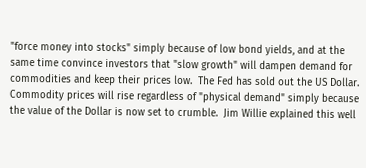"force money into stocks" simply because of low bond yields, and at the same time convince investors that "slow growth" will dampen demand for commodities and keep their prices low.  The Fed has sold out the US Dollar.  Commodity prices will rise regardless of "physical demand" simply because the value of the Dollar is now set to crumble.  Jim Willie explained this well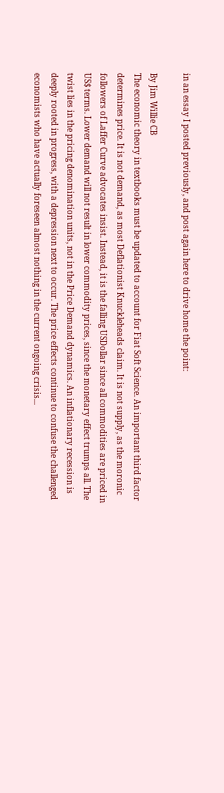in an essay I posted previously, and post again here to drive home the point:

By Jim Willie CB
The economic theory in textbooks must be updated to account for Fiat Soft Science. An important third factor determines price. It is not demand, as most Deflationist Knuckleheads claim. It is not supply, as the moronic followers of Laffer Curve advocates insist. Instead, it is the falling USDollar since all commodities are priced in US$ terms. Lower demand will not result in lower commodity prices, since the monetary effect trumps all. The twist lies in the pricing denomination units, not in the Price Demand dynamics. An inflationary recession is deeply rooted in progress, with a depression next to occur. The price effects continue to confuse the challenged economists who have actually foreseen almost nothing in the current ongoing crisis...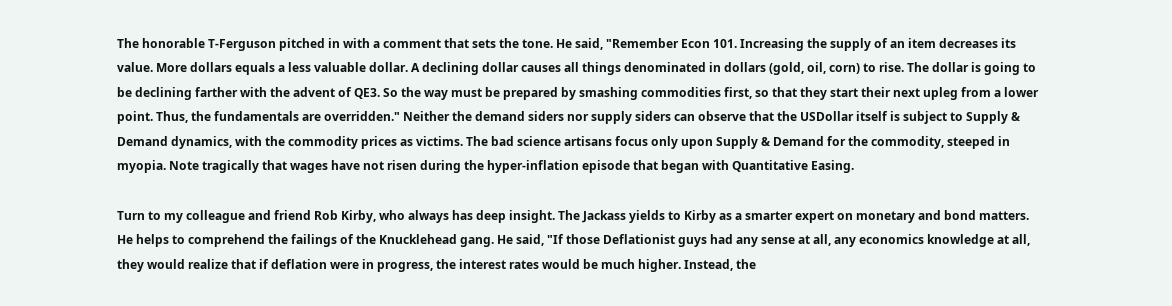The honorable T-Ferguson pitched in with a comment that sets the tone. He said, "Remember Econ 101. Increasing the supply of an item decreases its value. More dollars equals a less valuable dollar. A declining dollar causes all things denominated in dollars (gold, oil, corn) to rise. The dollar is going to be declining farther with the advent of QE3. So the way must be prepared by smashing commodities first, so that they start their next upleg from a lower point. Thus, the fundamentals are overridden." Neither the demand siders nor supply siders can observe that the USDollar itself is subject to Supply & Demand dynamics, with the commodity prices as victims. The bad science artisans focus only upon Supply & Demand for the commodity, steeped in myopia. Note tragically that wages have not risen during the hyper-inflation episode that began with Quantitative Easing.

Turn to my colleague and friend Rob Kirby, who always has deep insight. The Jackass yields to Kirby as a smarter expert on monetary and bond matters. He helps to comprehend the failings of the Knucklehead gang. He said, "If those Deflationist guys had any sense at all, any economics knowledge at all, they would realize that if deflation were in progress, the interest rates would be much higher. Instead, the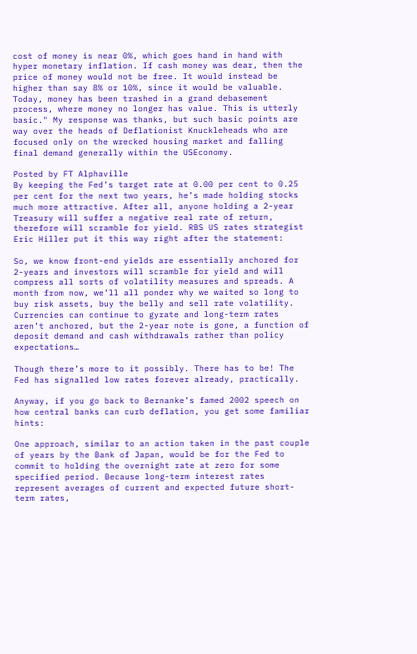cost of money is near 0%, which goes hand in hand with hyper monetary inflation. If cash money was dear, then the price of money would not be free. It would instead be higher than say 8% or 10%, since it would be valuable. Today, money has been trashed in a grand debasement process, where money no longer has value. This is utterly basic." My response was thanks, but such basic points are way over the heads of Deflationist Knuckleheads who are focused only on the wrecked housing market and falling final demand generally within the USEconomy.

Posted by FT Alphaville
By keeping the Fed’s target rate at 0.00 per cent to 0.25 per cent for the next two years, he’s made holding stocks much more attractive. After all, anyone holding a 2-year Treasury will suffer a negative real rate of return, therefore will scramble for yield. RBS US rates strategist Eric Hiller put it this way right after the statement:

So, we know front-end yields are essentially anchored for 2-years and investors will scramble for yield and will compress all sorts of volatility measures and spreads. A month from now, we’ll all ponder why we waited so long to buy risk assets, buy the belly and sell rate volatility. Currencies can continue to gyrate and long-term rates aren’t anchored, but the 2-year note is gone, a function of deposit demand and cash withdrawals rather than policy expectations…

Though there’s more to it possibly. There has to be! The Fed has signalled low rates forever already, practically.

Anyway, if you go back to Bernanke’s famed 2002 speech on how central banks can curb deflation, you get some familiar hints:

One approach, similar to an action taken in the past couple of years by the Bank of Japan, would be for the Fed to commit to holding the overnight rate at zero for some specified period. Because long-term interest rates represent averages of current and expected future short-term rates,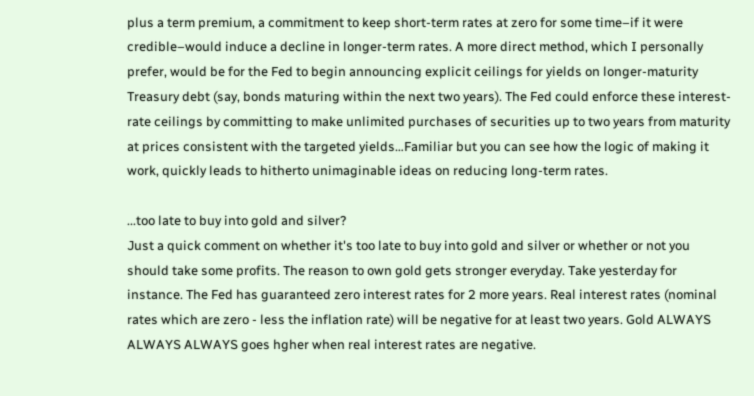plus a term premium, a commitment to keep short-term rates at zero for some time–if it were credible–would induce a decline in longer-term rates. A more direct method, which I personally prefer, would be for the Fed to begin announcing explicit ceilings for yields on longer-maturity Treasury debt (say, bonds maturing within the next two years). The Fed could enforce these interest-rate ceilings by committing to make unlimited purchases of securities up to two years from maturity at prices consistent with the targeted yields…Familiar but you can see how the logic of making it work, quickly leads to hitherto unimaginable ideas on reducing long-term rates.

...too late to buy into gold and silver?
Just a quick comment on whether it's too late to buy into gold and silver or whether or not you should take some profits. The reason to own gold gets stronger everyday. Take yesterday for instance. The Fed has guaranteed zero interest rates for 2 more years. Real interest rates (nominal rates which are zero - less the inflation rate) will be negative for at least two years. Gold ALWAYS ALWAYS ALWAYS goes hgher when real interest rates are negative.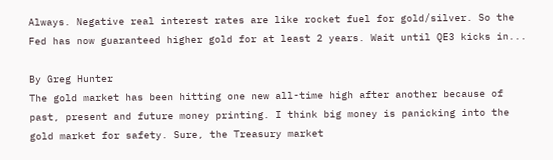Always. Negative real interest rates are like rocket fuel for gold/silver. So the Fed has now guaranteed higher gold for at least 2 years. Wait until QE3 kicks in...

By Greg Hunter
The gold market has been hitting one new all-time high after another because of past, present and future money printing. I think big money is panicking into the gold market for safety. Sure, the Treasury market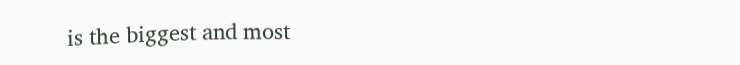is the biggest and most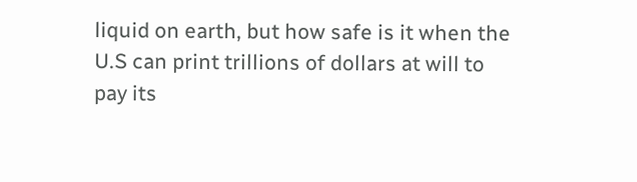liquid on earth, but how safe is it when the U.S can print trillions of dollars at will to pay its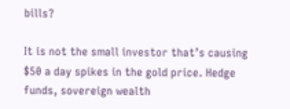bills?

It is not the small investor that’s causing $50 a day spikes in the gold price. Hedge funds, sovereign wealth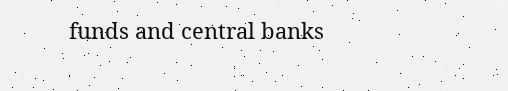funds and central banks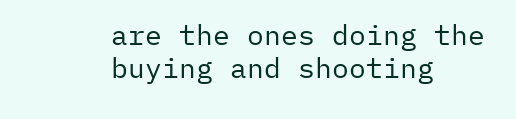are the ones doing the buying and shooting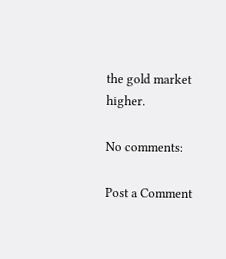the gold market higher.

No comments:

Post a Comment